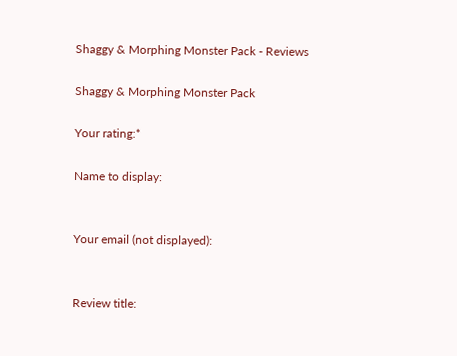Shaggy & Morphing Monster Pack - Reviews

Shaggy & Morphing Monster Pack

Your rating:*

Name to display:


Your email (not displayed):


Review title: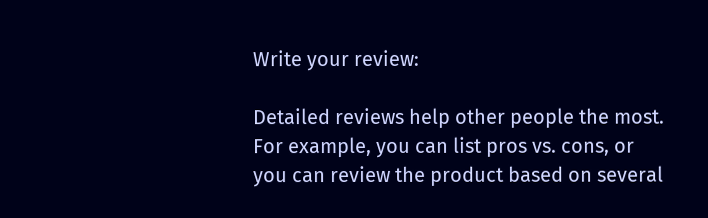Write your review:

Detailed reviews help other people the most. For example, you can list pros vs. cons, or you can review the product based on several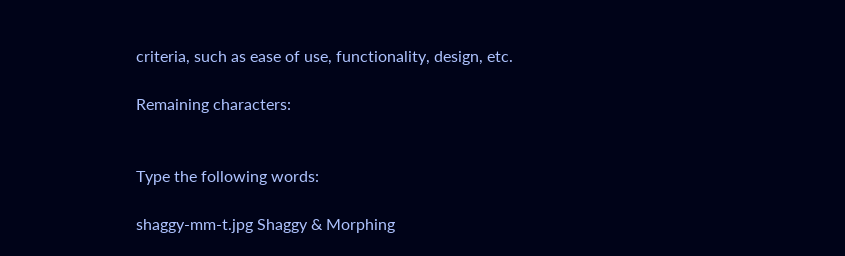criteria, such as ease of use, functionality, design, etc.

Remaining characters:


Type the following words:

shaggy-mm-t.jpg Shaggy & Morphing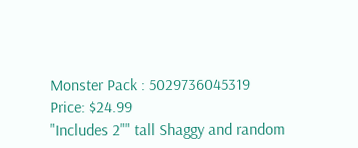Monster Pack : 5029736045319 Price: $24.99
"Includes 2"" tall Shaggy and random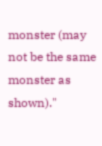monster (may not be the same monster as shown)."